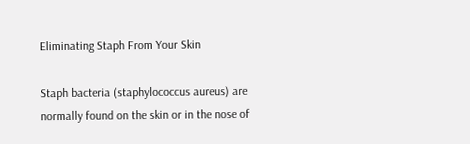Eliminating Staph From Your Skin

Staph bacteria (staphylococcus aureus) are normally found on the skin or in the nose of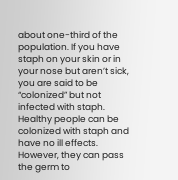about one-third of the population. If you have staph on your skin or in your nose but aren’t sick, you are said to be “colonized” but not infected with staph. Healthy people can be colonized with staph and have no ill effects. However, they can pass the germ to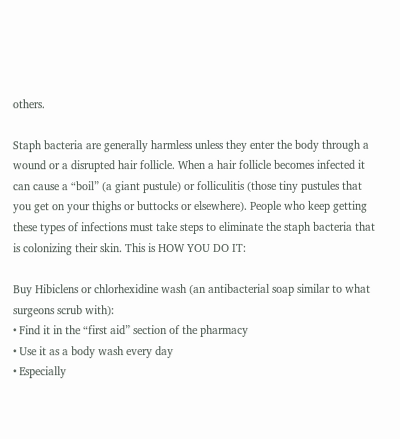others.

Staph bacteria are generally harmless unless they enter the body through a wound or a disrupted hair follicle. When a hair follicle becomes infected it can cause a “boil” (a giant pustule) or folliculitis (those tiny pustules that you get on your thighs or buttocks or elsewhere). People who keep getting these types of infections must take steps to eliminate the staph bacteria that is colonizing their skin. This is HOW YOU DO IT:

Buy Hibiclens or chlorhexidine wash (an antibacterial soap similar to what surgeons scrub with):
• Find it in the “first aid” section of the pharmacy
• Use it as a body wash every day
• Especially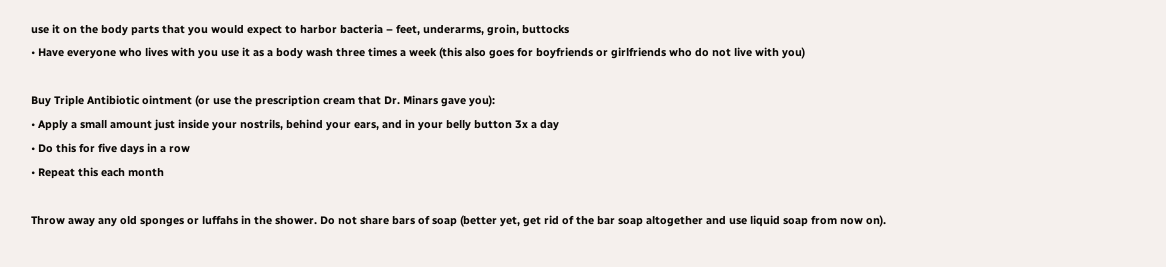use it on the body parts that you would expect to harbor bacteria – feet, underarms, groin, buttocks
• Have everyone who lives with you use it as a body wash three times a week (this also goes for boyfriends or girlfriends who do not live with you)

Buy Triple Antibiotic ointment (or use the prescription cream that Dr. Minars gave you):
• Apply a small amount just inside your nostrils, behind your ears, and in your belly button 3x a day
• Do this for five days in a row
• Repeat this each month

Throw away any old sponges or luffahs in the shower. Do not share bars of soap (better yet, get rid of the bar soap altogether and use liquid soap from now on).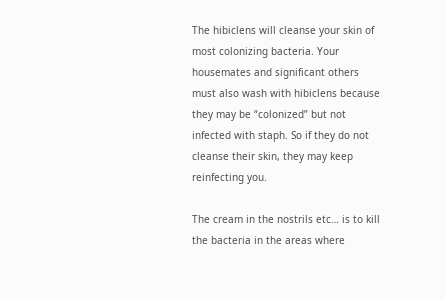The hibiclens will cleanse your skin of most colonizing bacteria. Your housemates and significant others must also wash with hibiclens because they may be “colonized” but not infected with staph. So if they do not cleanse their skin, they may keep reinfecting you.

The cream in the nostrils etc… is to kill the bacteria in the areas where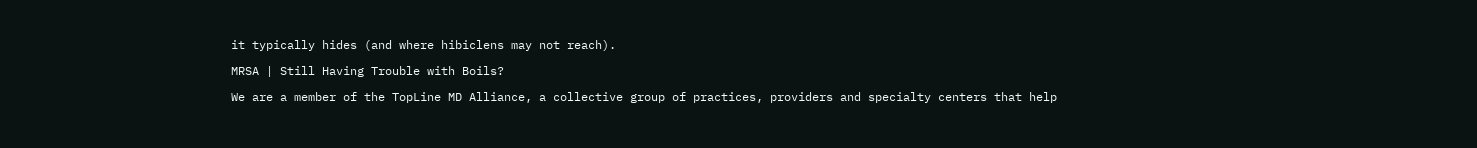it typically hides (and where hibiclens may not reach).

MRSA | Still Having Trouble with Boils?

We are a member of the TopLine MD Alliance, a collective group of practices, providers and specialty centers that help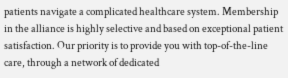patients navigate a complicated healthcare system. Membership in the alliance is highly selective and based on exceptional patient satisfaction. Our priority is to provide you with top-of-the-line care, through a network of dedicated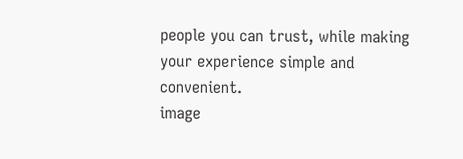people you can trust, while making your experience simple and convenient.
image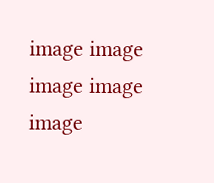image image image image image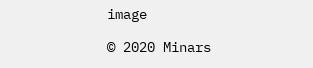image

© 2020 Minars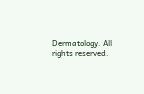Dermatology. All rights reserved.